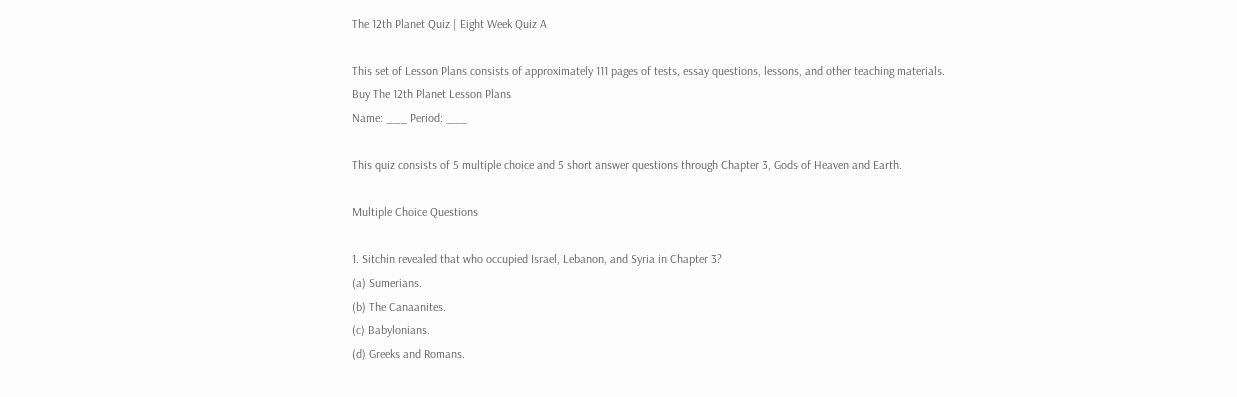The 12th Planet Quiz | Eight Week Quiz A

This set of Lesson Plans consists of approximately 111 pages of tests, essay questions, lessons, and other teaching materials.
Buy The 12th Planet Lesson Plans
Name: ___ Period: ___

This quiz consists of 5 multiple choice and 5 short answer questions through Chapter 3, Gods of Heaven and Earth.

Multiple Choice Questions

1. Sitchin revealed that who occupied Israel, Lebanon, and Syria in Chapter 3?
(a) Sumerians.
(b) The Canaanites.
(c) Babylonians.
(d) Greeks and Romans.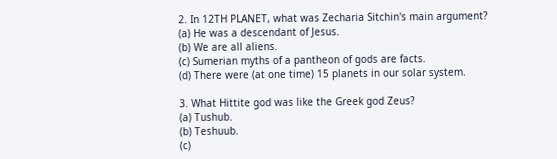2. In 12TH PLANET, what was Zecharia Sitchin's main argument?
(a) He was a descendant of Jesus.
(b) We are all aliens.
(c) Sumerian myths of a pantheon of gods are facts.
(d) There were (at one time) 15 planets in our solar system.

3. What Hittite god was like the Greek god Zeus?
(a) Tushub.
(b) Teshuub.
(c)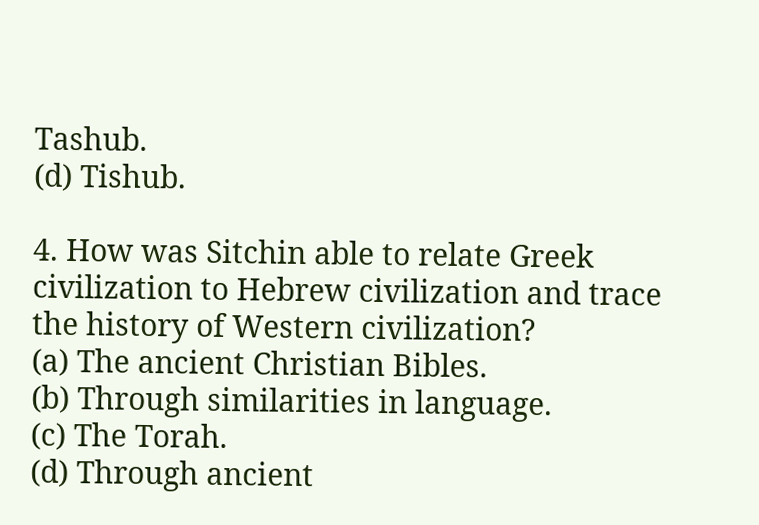Tashub.
(d) Tishub.

4. How was Sitchin able to relate Greek civilization to Hebrew civilization and trace the history of Western civilization?
(a) The ancient Christian Bibles.
(b) Through similarities in language.
(c) The Torah.
(d) Through ancient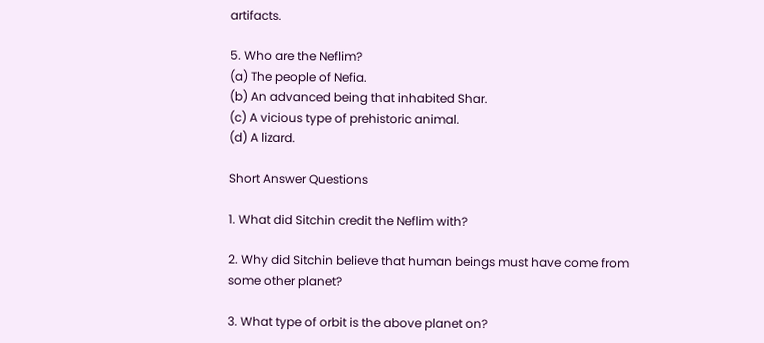artifacts.

5. Who are the Neflim?
(a) The people of Nefia.
(b) An advanced being that inhabited Shar.
(c) A vicious type of prehistoric animal.
(d) A lizard.

Short Answer Questions

1. What did Sitchin credit the Neflim with?

2. Why did Sitchin believe that human beings must have come from some other planet?

3. What type of orbit is the above planet on?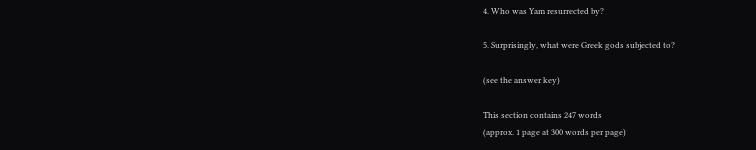4. Who was Yam resurrected by?

5. Surprisingly, what were Greek gods subjected to?

(see the answer key)

This section contains 247 words
(approx. 1 page at 300 words per page)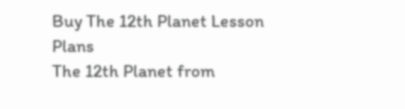Buy The 12th Planet Lesson Plans
The 12th Planet from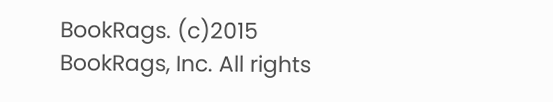BookRags. (c)2015 BookRags, Inc. All rights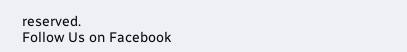reserved.
Follow Us on Facebook